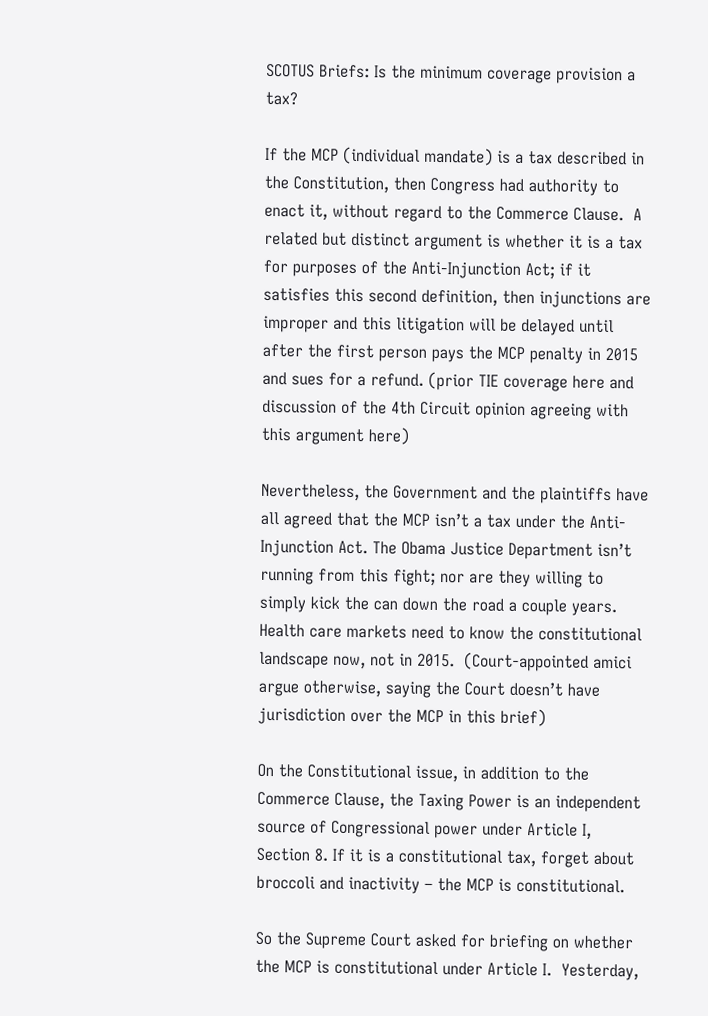SCOTUS Briefs: Is the minimum coverage provision a tax?

If the MCP (individual mandate) is a tax described in the Constitution, then Congress had authority to enact it, without regard to the Commerce Clause.  A related but distinct argument is whether it is a tax for purposes of the Anti-Injunction Act; if it satisfies this second definition, then injunctions are improper and this litigation will be delayed until after the first person pays the MCP penalty in 2015 and sues for a refund. (prior TIE coverage here and discussion of the 4th Circuit opinion agreeing with this argument here)

Nevertheless, the Government and the plaintiffs have all agreed that the MCP isn’t a tax under the Anti-Injunction Act. The Obama Justice Department isn’t running from this fight; nor are they willing to simply kick the can down the road a couple years. Health care markets need to know the constitutional landscape now, not in 2015.  (Court-appointed amici argue otherwise, saying the Court doesn’t have jurisdiction over the MCP in this brief)

On the Constitutional issue, in addition to the Commerce Clause, the Taxing Power is an independent source of Congressional power under Article I, Section 8. If it is a constitutional tax, forget about broccoli and inactivity – the MCP is constitutional.

So the Supreme Court asked for briefing on whether the MCP is constitutional under Article I.  Yesterday,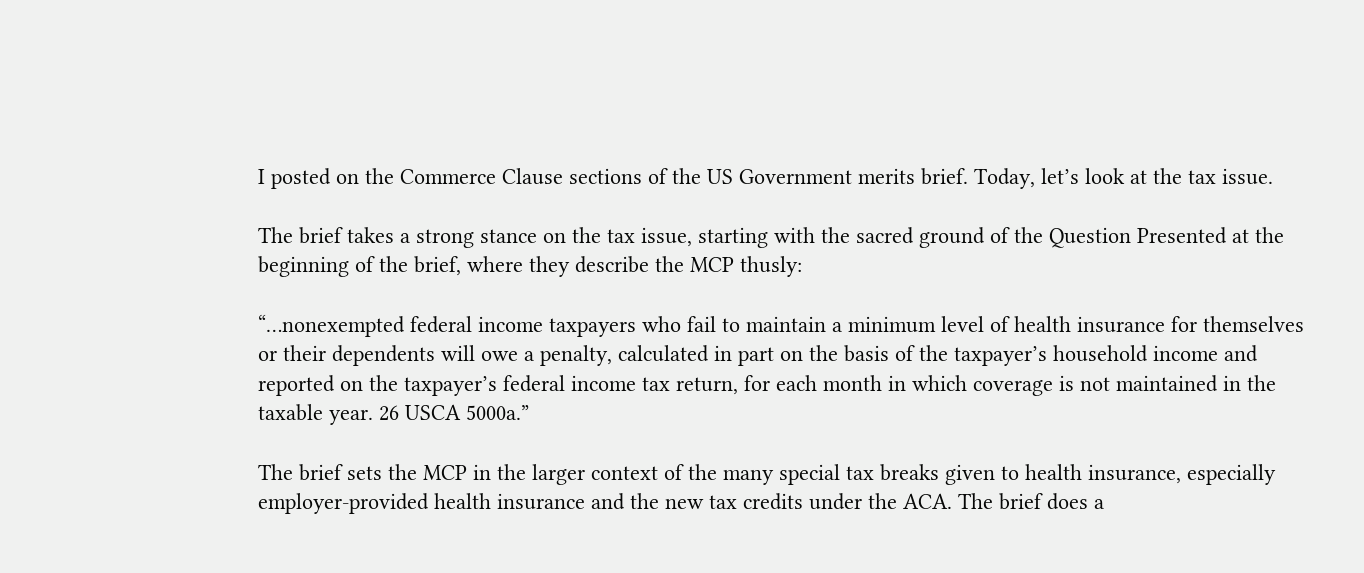I posted on the Commerce Clause sections of the US Government merits brief. Today, let’s look at the tax issue.

The brief takes a strong stance on the tax issue, starting with the sacred ground of the Question Presented at the beginning of the brief, where they describe the MCP thusly:

“…nonexempted federal income taxpayers who fail to maintain a minimum level of health insurance for themselves or their dependents will owe a penalty, calculated in part on the basis of the taxpayer’s household income and reported on the taxpayer’s federal income tax return, for each month in which coverage is not maintained in the taxable year. 26 USCA 5000a.”

The brief sets the MCP in the larger context of the many special tax breaks given to health insurance, especially employer-provided health insurance and the new tax credits under the ACA. The brief does a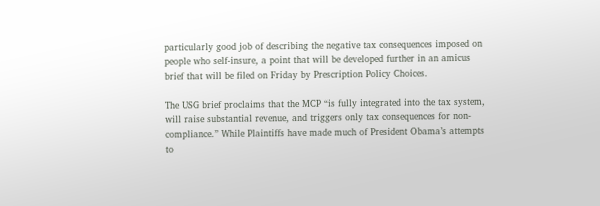particularly good job of describing the negative tax consequences imposed on people who self-insure, a point that will be developed further in an amicus brief that will be filed on Friday by Prescription Policy Choices.

The USG brief proclaims that the MCP “is fully integrated into the tax system, will raise substantial revenue, and triggers only tax consequences for non-compliance.” While Plaintiffs have made much of President Obama’s attempts to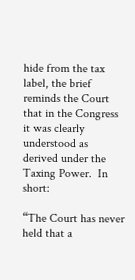hide from the tax label, the brief reminds the Court that in the Congress it was clearly understood as derived under the Taxing Power.  In short:

“The Court has never held that a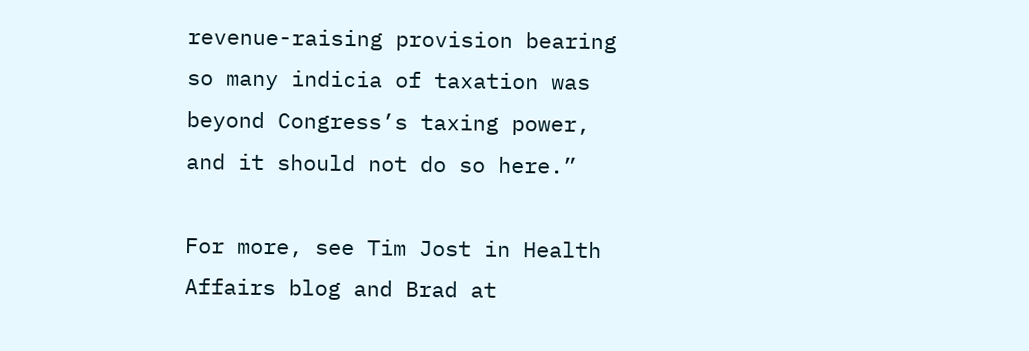revenue-raising provision bearing so many indicia of taxation was beyond Congress’s taxing power, and it should not do so here.”

For more, see Tim Jost in Health Affairs blog and Brad at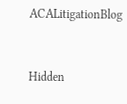ACALitigationBlog


Hidden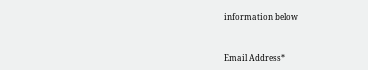information below


Email Address*